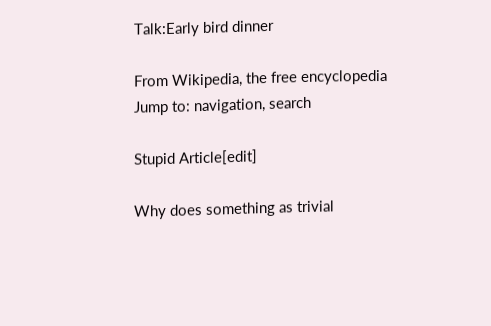Talk:Early bird dinner

From Wikipedia, the free encyclopedia
Jump to: navigation, search

Stupid Article[edit]

Why does something as trivial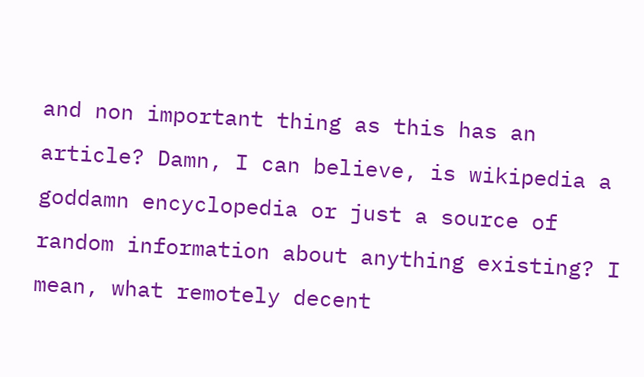and non important thing as this has an article? Damn, I can believe, is wikipedia a goddamn encyclopedia or just a source of random information about anything existing? I mean, what remotely decent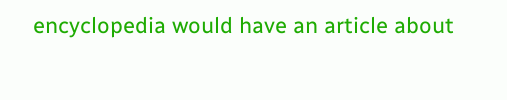encyclopedia would have an article about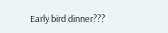Early bird dinner???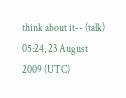think about it-- (talk) 05:24, 23 August 2009 (UTC)